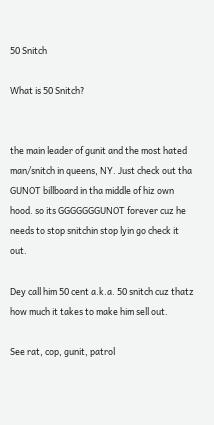50 Snitch

What is 50 Snitch?


the main leader of gunit and the most hated man/snitch in queens, NY. Just check out tha GUNOT billboard in tha middle of hiz own hood. so its GGGGGGGUNOT forever cuz he needs to stop snitchin stop lyin go check it out.

Dey call him 50 cent a.k.a. 50 snitch cuz thatz how much it takes to make him sell out.

See rat, cop, gunit, patrol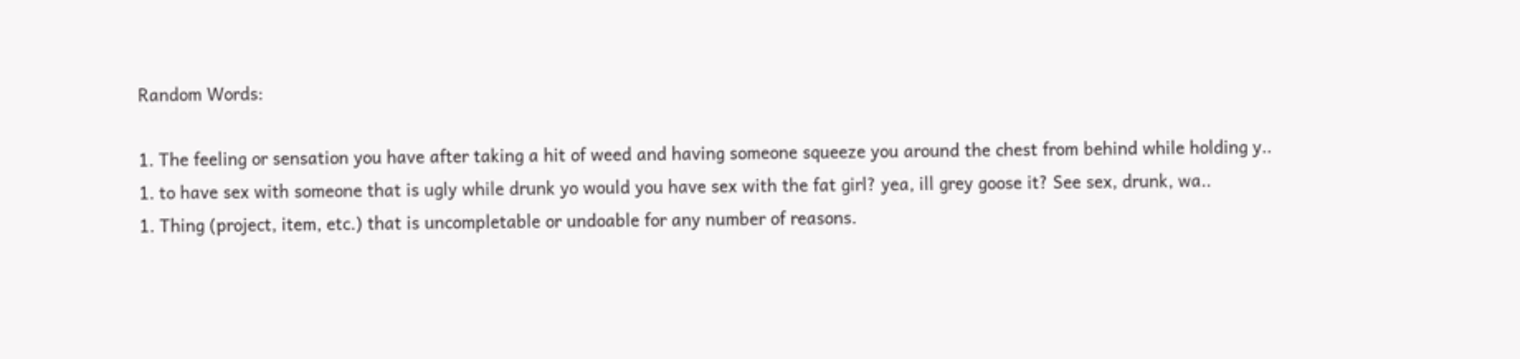Random Words:

1. The feeling or sensation you have after taking a hit of weed and having someone squeeze you around the chest from behind while holding y..
1. to have sex with someone that is ugly while drunk yo would you have sex with the fat girl? yea, ill grey goose it? See sex, drunk, wa..
1. Thing (project, item, etc.) that is uncompletable or undoable for any number of reasons.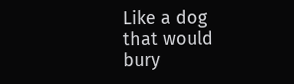Like a dog that would bury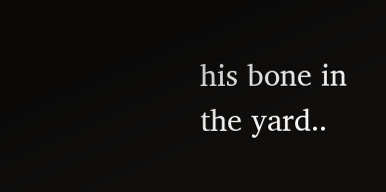his bone in the yard..